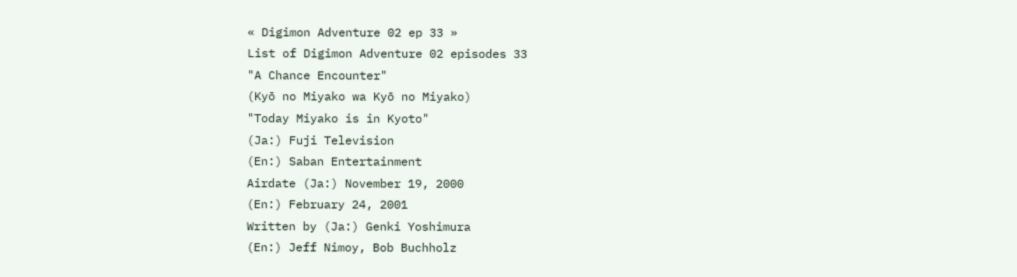« Digimon Adventure 02 ep 33 »
List of Digimon Adventure 02 episodes 33
"A Chance Encounter"
(Kyō no Miyako wa Kyō no Miyako)
"Today Miyako is in Kyoto"
(Ja:) Fuji Television
(En:) Saban Entertainment
Airdate (Ja:) November 19, 2000
(En:) February 24, 2001
Written by (Ja:) Genki Yoshimura
(En:) Jeff Nimoy, Bob Buchholz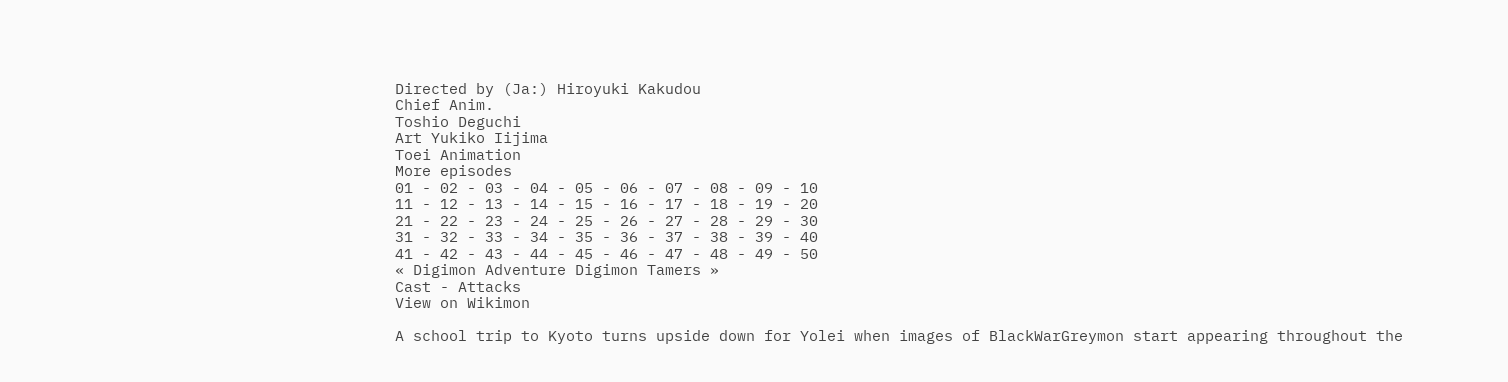Directed by (Ja:) Hiroyuki Kakudou
Chief Anim.
Toshio Deguchi
Art Yukiko Iijima
Toei Animation
More episodes
01 - 02 - 03 - 04 - 05 - 06 - 07 - 08 - 09 - 10
11 - 12 - 13 - 14 - 15 - 16 - 17 - 18 - 19 - 20
21 - 22 - 23 - 24 - 25 - 26 - 27 - 28 - 29 - 30
31 - 32 - 33 - 34 - 35 - 36 - 37 - 38 - 39 - 40
41 - 42 - 43 - 44 - 45 - 46 - 47 - 48 - 49 - 50
« Digimon Adventure Digimon Tamers »
Cast - Attacks
View on Wikimon

A school trip to Kyoto turns upside down for Yolei when images of BlackWarGreymon start appearing throughout the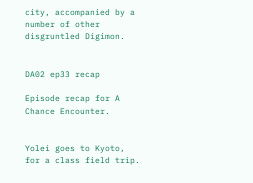city, accompanied by a number of other disgruntled Digimon.


DA02 ep33 recap

Episode recap for A Chance Encounter.


Yolei goes to Kyoto, for a class field trip.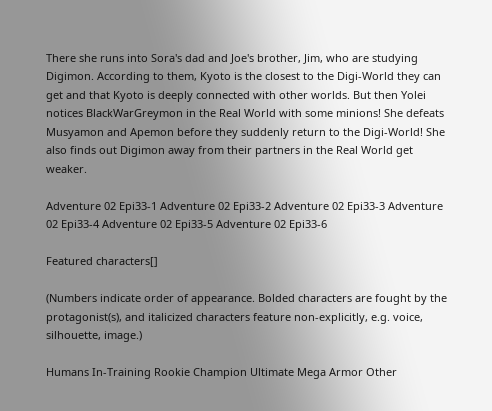There she runs into Sora's dad and Joe's brother, Jim, who are studying Digimon. According to them, Kyoto is the closest to the Digi-World they can get and that Kyoto is deeply connected with other worlds. But then Yolei notices BlackWarGreymon in the Real World with some minions! She defeats Musyamon and Apemon before they suddenly return to the Digi-World! She also finds out Digimon away from their partners in the Real World get weaker.

Adventure 02 Epi33-1 Adventure 02 Epi33-2 Adventure 02 Epi33-3 Adventure 02 Epi33-4 Adventure 02 Epi33-5 Adventure 02 Epi33-6

Featured characters[]

(Numbers indicate order of appearance. Bolded characters are fought by the protagonist(s), and italicized characters feature non-explicitly, e.g. voice, silhouette, image.)

Humans In-Training Rookie Champion Ultimate Mega Armor Other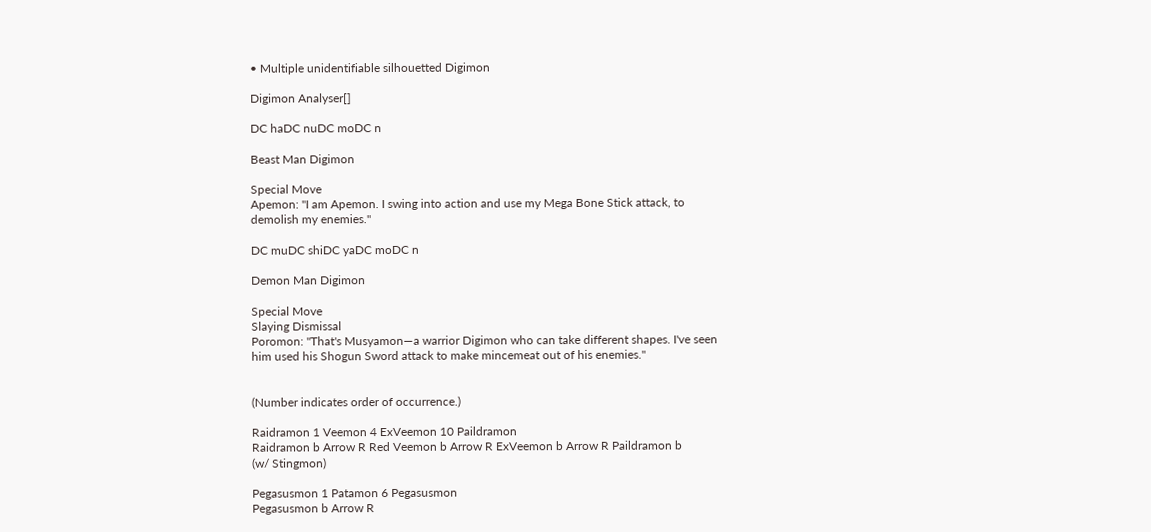• Multiple unidentifiable silhouetted Digimon

Digimon Analyser[]

DC haDC nuDC moDC n

Beast Man Digimon

Special Move
Apemon: "I am Apemon. I swing into action and use my Mega Bone Stick attack, to demolish my enemies."

DC muDC shiDC yaDC moDC n

Demon Man Digimon

Special Move
Slaying Dismissal
Poromon: "That's Musyamon—a warrior Digimon who can take different shapes. I've seen him used his Shogun Sword attack to make mincemeat out of his enemies."


(Number indicates order of occurrence.)

Raidramon 1 Veemon 4 ExVeemon 10 Paildramon
Raidramon b Arrow R Red Veemon b Arrow R ExVeemon b Arrow R Paildramon b
(w/ Stingmon)

Pegasusmon 1 Patamon 6 Pegasusmon
Pegasusmon b Arrow R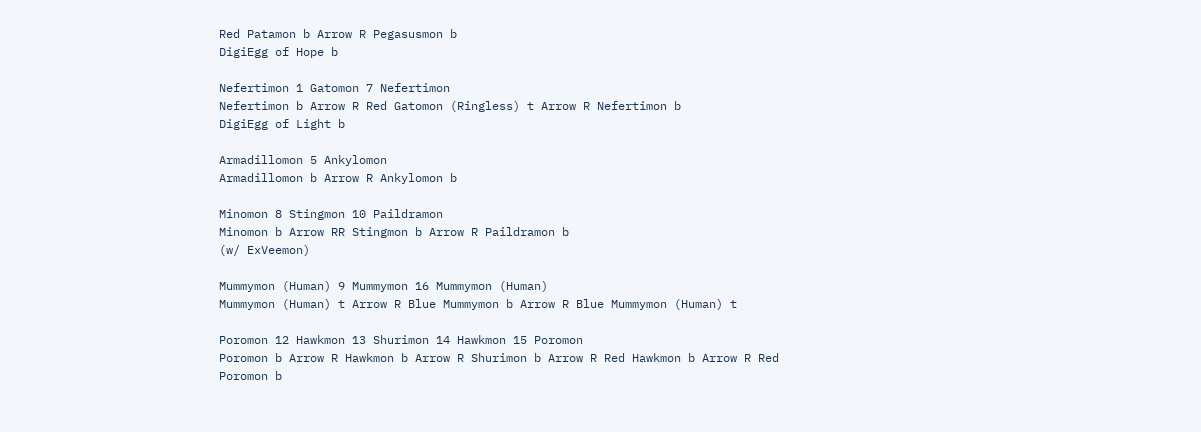Red Patamon b Arrow R Pegasusmon b
DigiEgg of Hope b

Nefertimon 1 Gatomon 7 Nefertimon
Nefertimon b Arrow R Red Gatomon (Ringless) t Arrow R Nefertimon b
DigiEgg of Light b

Armadillomon 5 Ankylomon
Armadillomon b Arrow R Ankylomon b

Minomon 8 Stingmon 10 Paildramon
Minomon b Arrow RR Stingmon b Arrow R Paildramon b
(w/ ExVeemon)

Mummymon (Human) 9 Mummymon 16 Mummymon (Human)
Mummymon (Human) t Arrow R Blue Mummymon b Arrow R Blue Mummymon (Human) t

Poromon 12 Hawkmon 13 Shurimon 14 Hawkmon 15 Poromon
Poromon b Arrow R Hawkmon b Arrow R Shurimon b Arrow R Red Hawkmon b Arrow R Red Poromon b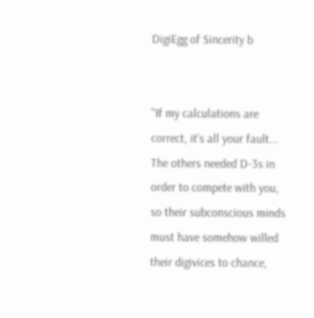DigiEgg of Sincerity b


"If my calculations are correct, it's all your fault... The others needed D-3s in order to compete with you, so their subconscious minds must have somehow willed their digivices to chance,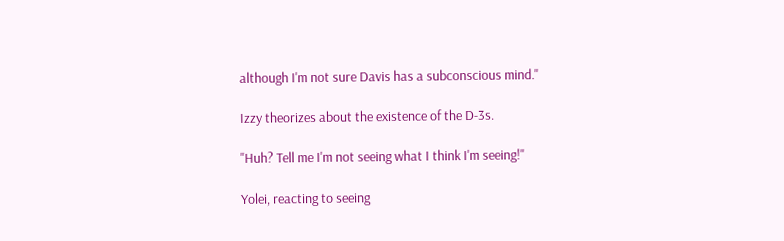although I'm not sure Davis has a subconscious mind."

Izzy theorizes about the existence of the D-3s.

"Huh? Tell me I'm not seeing what I think I'm seeing!"

Yolei, reacting to seeing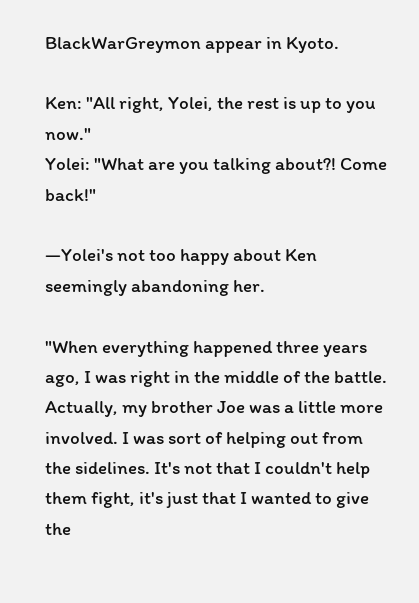BlackWarGreymon appear in Kyoto.

Ken: "All right, Yolei, the rest is up to you now."
Yolei: "What are you talking about?! Come back!"

—Yolei's not too happy about Ken seemingly abandoning her.

"When everything happened three years ago, I was right in the middle of the battle. Actually, my brother Joe was a little more involved. I was sort of helping out from the sidelines. It's not that I couldn't help them fight, it's just that I wanted to give the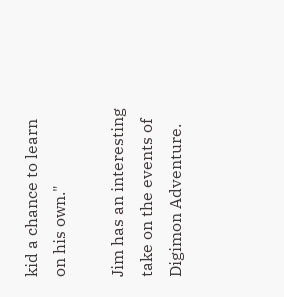kid a chance to learn on his own."

Jim has an interesting take on the events of Digimon Adventure.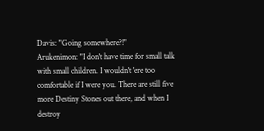Davis: "Going somewhere?!"
Arukenimon: "I don't have time for small talk with small children. I wouldn't 'ere too comfortable if I were you. There are still five more Destiny Stones out there, and when I destroy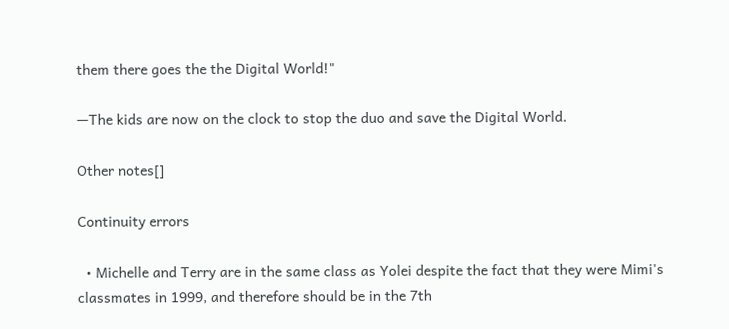them there goes the the Digital World!"

—The kids are now on the clock to stop the duo and save the Digital World.

Other notes[]

Continuity errors

  • Michelle and Terry are in the same class as Yolei despite the fact that they were Mimi's classmates in 1999, and therefore should be in the 7th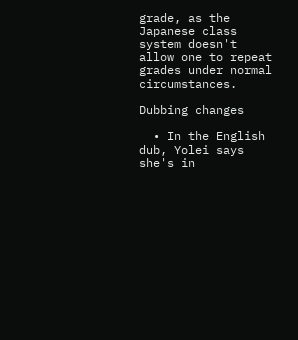grade, as the Japanese class system doesn't allow one to repeat grades under normal circumstances.

Dubbing changes

  • In the English dub, Yolei says she's in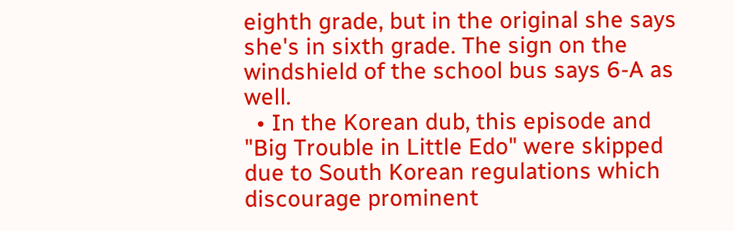eighth grade, but in the original she says she's in sixth grade. The sign on the windshield of the school bus says 6-A as well.
  • In the Korean dub, this episode and "Big Trouble in Little Edo" were skipped due to South Korean regulations which discourage prominent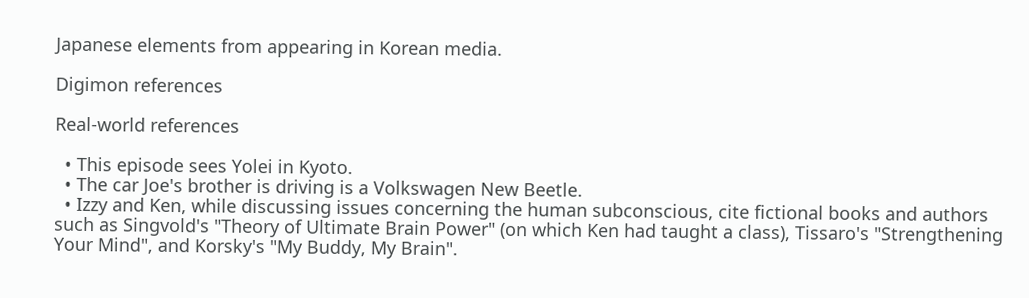Japanese elements from appearing in Korean media.

Digimon references

Real-world references

  • This episode sees Yolei in Kyoto.
  • The car Joe's brother is driving is a Volkswagen New Beetle.
  • Izzy and Ken, while discussing issues concerning the human subconscious, cite fictional books and authors such as Singvold's "Theory of Ultimate Brain Power" (on which Ken had taught a class), Tissaro's "Strengthening Your Mind", and Korsky's "My Buddy, My Brain".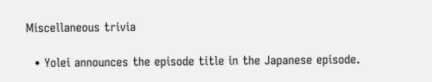Miscellaneous trivia

  • Yolei announces the episode title in the Japanese episode.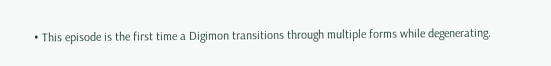• This episode is the first time a Digimon transitions through multiple forms while degenerating.